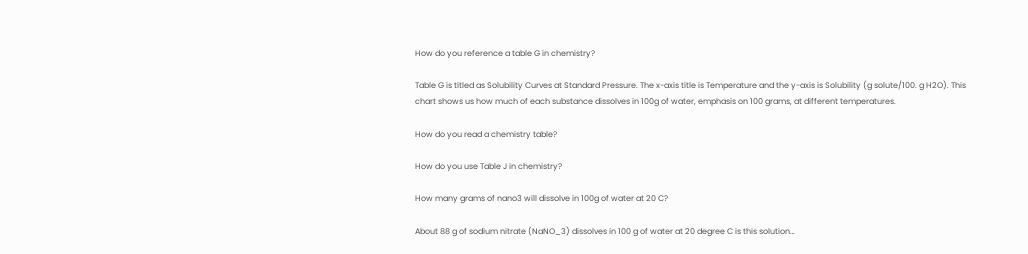How do you reference a table G in chemistry?

Table G is titled as Solubility Curves at Standard Pressure. The x-axis title is Temperature and the y-axis is Solubility (g solute/100. g H2O). This chart shows us how much of each substance dissolves in 100g of water, emphasis on 100 grams, at different temperatures.

How do you read a chemistry table?

How do you use Table J in chemistry?

How many grams of nano3 will dissolve in 100g of water at 20 C?

About 88 g of sodium nitrate (NaNO_3) dissolves in 100 g of water at 20 degree C is this solution…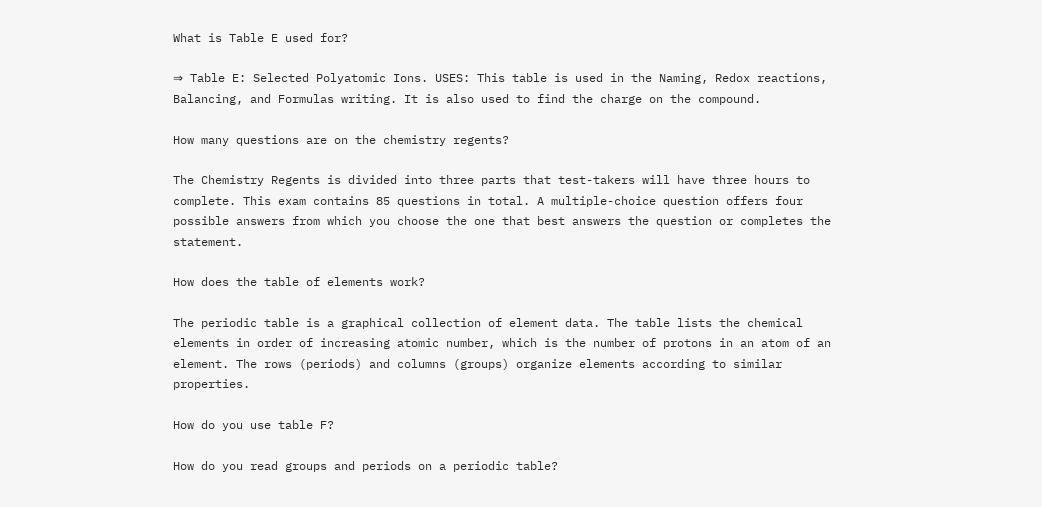What is Table E used for?

⇒ Table E: Selected Polyatomic Ions. USES: This table is used in the Naming, Redox reactions, Balancing, and Formulas writing. It is also used to find the charge on the compound.

How many questions are on the chemistry regents?

The Chemistry Regents is divided into three parts that test-takers will have three hours to complete. This exam contains 85 questions in total. A multiple-choice question offers four possible answers from which you choose the one that best answers the question or completes the statement.

How does the table of elements work?

The periodic table is a graphical collection of element data. The table lists the chemical elements in order of increasing atomic number, which is the number of protons in an atom of an element. The rows (periods) and columns (groups) organize elements according to similar properties.

How do you use table F?

How do you read groups and periods on a periodic table?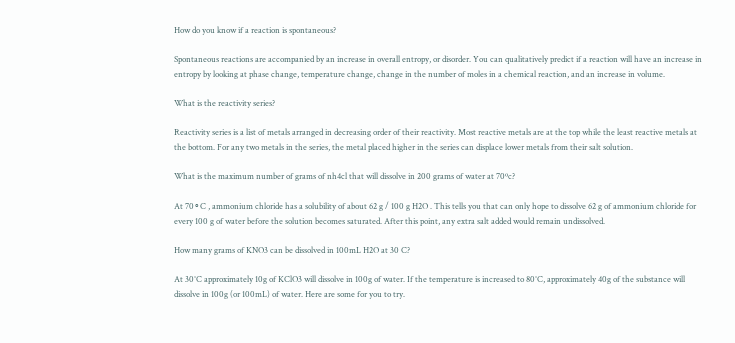How do you know if a reaction is spontaneous?

Spontaneous reactions are accompanied by an increase in overall entropy, or disorder. You can qualitatively predict if a reaction will have an increase in entropy by looking at phase change, temperature change, change in the number of moles in a chemical reaction, and an increase in volume.

What is the reactivity series?

Reactivity series is a list of metals arranged in decreasing order of their reactivity. Most reactive metals are at the top while the least reactive metals at the bottom. For any two metals in the series, the metal placed higher in the series can displace lower metals from their salt solution.

What is the maximum number of grams of nh4cl that will dissolve in 200 grams of water at 70ºc?

At 70∘C , ammonium chloride has a solubility of about 62 g / 100 g H2O . This tells you that can only hope to dissolve 62 g of ammonium chloride for every 100 g of water before the solution becomes saturated. After this point, any extra salt added would remain undissolved.

How many grams of KNO3 can be dissolved in 100mL H2O at 30 C?

At 30°C approximately 10g of KClO3 will dissolve in 100g of water. If the temperature is increased to 80°C, approximately 40g of the substance will dissolve in 100g (or 100mL) of water. Here are some for you to try.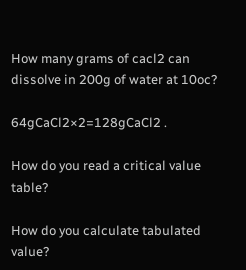How many grams of cacl2 can dissolve in 200g of water at 10oc?

64gCaCl2×2=128gCaCl2 .

How do you read a critical value table?

How do you calculate tabulated value?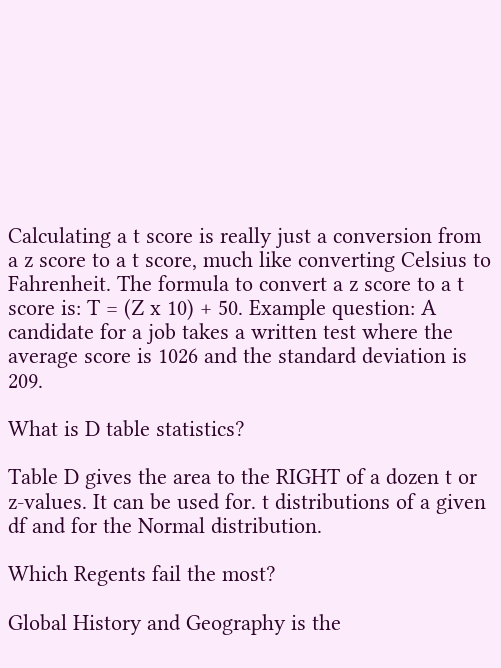Calculating a t score is really just a conversion from a z score to a t score, much like converting Celsius to Fahrenheit. The formula to convert a z score to a t score is: T = (Z x 10) + 50. Example question: A candidate for a job takes a written test where the average score is 1026 and the standard deviation is 209.

What is D table statistics?

Table D gives the area to the RIGHT of a dozen t or z-values. It can be used for. t distributions of a given df and for the Normal distribution.

Which Regents fail the most?

Global History and Geography is the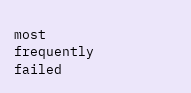most frequently failed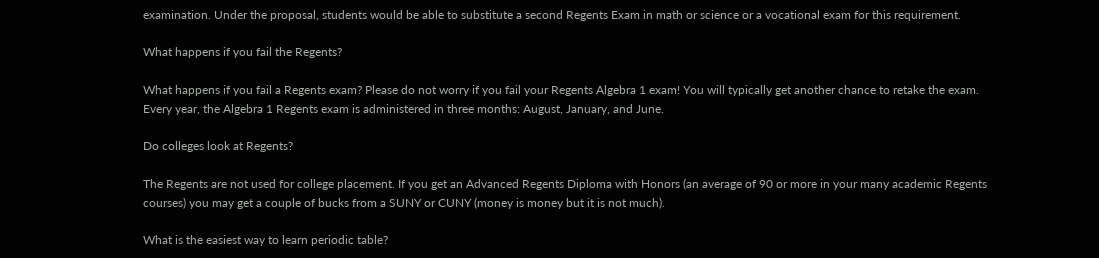examination. Under the proposal, students would be able to substitute a second Regents Exam in math or science or a vocational exam for this requirement.

What happens if you fail the Regents?

What happens if you fail a Regents exam? Please do not worry if you fail your Regents Algebra 1 exam! You will typically get another chance to retake the exam. Every year, the Algebra 1 Regents exam is administered in three months: August, January, and June.

Do colleges look at Regents?

The Regents are not used for college placement. If you get an Advanced Regents Diploma with Honors (an average of 90 or more in your many academic Regents courses) you may get a couple of bucks from a SUNY or CUNY (money is money but it is not much).

What is the easiest way to learn periodic table?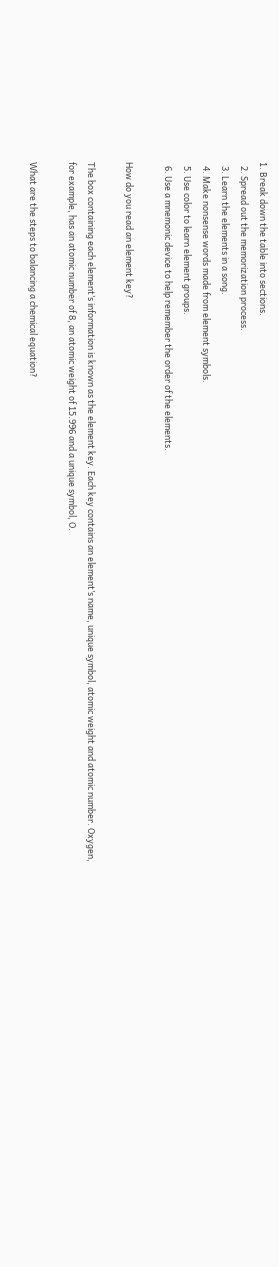1. Break down the table into sections.
  2. Spread out the memorization process.
  3. Learn the elements in a song.
  4. Make nonsense words made from element symbols.
  5. Use color to learn element groups.
  6. Use a mnemonic device to help remember the order of the elements.

How do you read an element key?

The box containing each element’s information is known as the element key. Each key contains an element’s name, unique symbol, atomic weight and atomic number. Oxygen, for example, has an atomic number of 8, an atomic weight of 15.996 and a unique symbol, O.

What are the steps to balancing a chemical equation?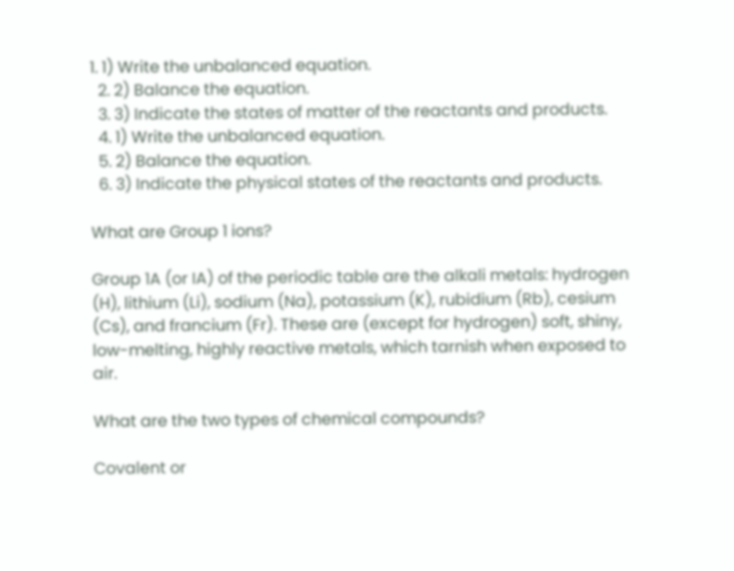1. 1) Write the unbalanced equation.
  2. 2) Balance the equation.
  3. 3) Indicate the states of matter of the reactants and products.
  4. 1) Write the unbalanced equation.
  5. 2) Balance the equation.
  6. 3) Indicate the physical states of the reactants and products.

What are Group 1 ions?

Group 1A (or IA) of the periodic table are the alkali metals: hydrogen (H), lithium (Li), sodium (Na), potassium (K), rubidium (Rb), cesium (Cs), and francium (Fr). These are (except for hydrogen) soft, shiny, low-melting, highly reactive metals, which tarnish when exposed to air.

What are the two types of chemical compounds?

Covalent or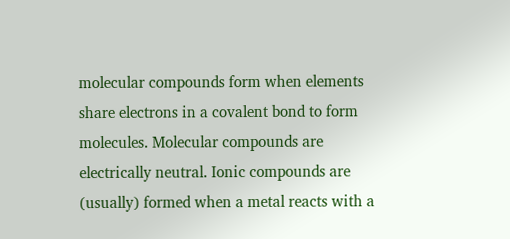molecular compounds form when elements share electrons in a covalent bond to form molecules. Molecular compounds are electrically neutral. Ionic compounds are (usually) formed when a metal reacts with a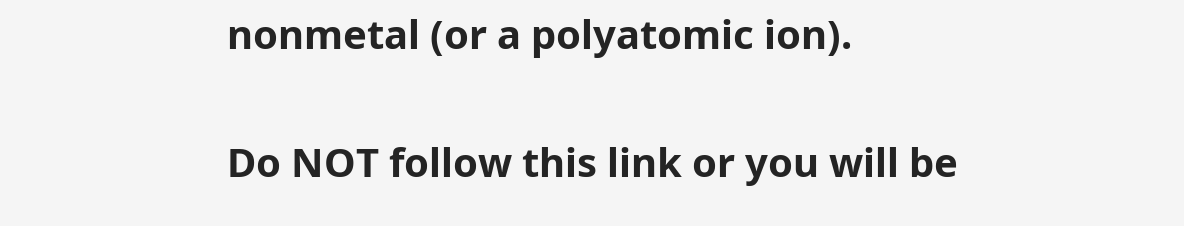nonmetal (or a polyatomic ion).

Do NOT follow this link or you will be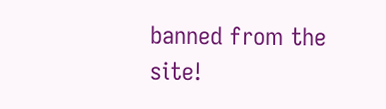banned from the site!